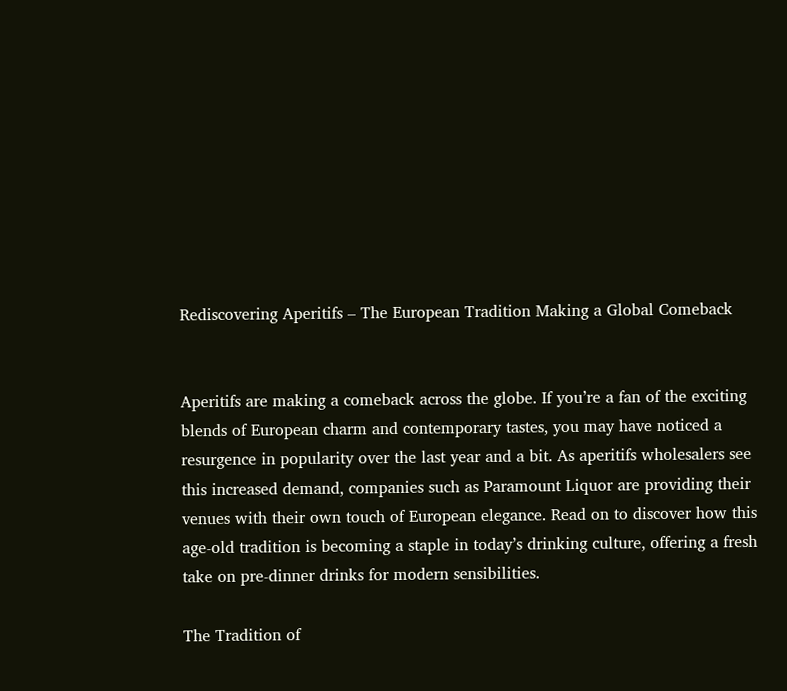Rediscovering Aperitifs – The European Tradition Making a Global Comeback


Aperitifs are making a comeback across the globe. If you’re a fan of the exciting blends of European charm and contemporary tastes, you may have noticed a resurgence in popularity over the last year and a bit. As aperitifs wholesalers see this increased demand, companies such as Paramount Liquor are providing their venues with their own touch of European elegance. Read on to discover how this age-old tradition is becoming a staple in today’s drinking culture, offering a fresh take on pre-dinner drinks for modern sensibilities.

The Tradition of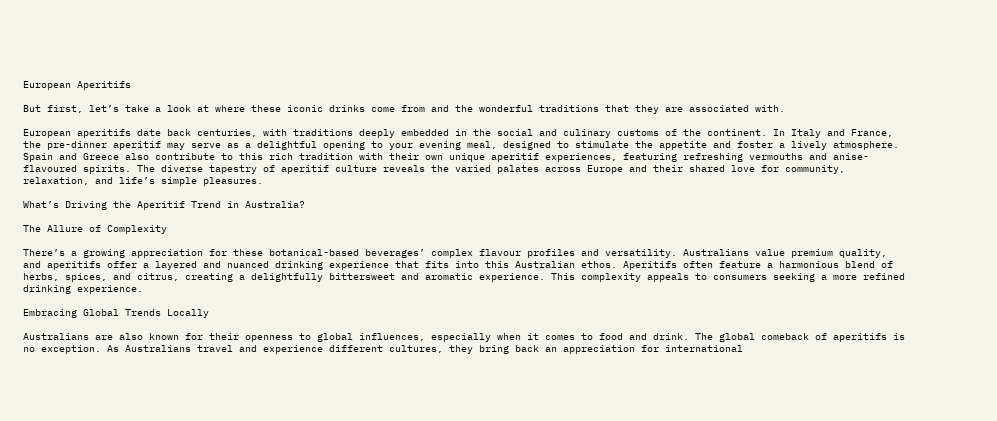European Aperitifs

But first, let’s take a look at where these iconic drinks come from and the wonderful traditions that they are associated with.

European aperitifs date back centuries, with traditions deeply embedded in the social and culinary customs of the continent. In Italy and France, the pre-dinner aperitif may serve as a delightful opening to your evening meal, designed to stimulate the appetite and foster a lively atmosphere. Spain and Greece also contribute to this rich tradition with their own unique aperitif experiences, featuring refreshing vermouths and anise-flavoured spirits. The diverse tapestry of aperitif culture reveals the varied palates across Europe and their shared love for community, relaxation, and life’s simple pleasures.

What’s Driving the Aperitif Trend in Australia?

The Allure of Complexity

There’s a growing appreciation for these botanical-based beverages’ complex flavour profiles and versatility. Australians value premium quality, and aperitifs offer a layered and nuanced drinking experience that fits into this Australian ethos. Aperitifs often feature a harmonious blend of herbs, spices, and citrus, creating a delightfully bittersweet and aromatic experience. This complexity appeals to consumers seeking a more refined drinking experience.

Embracing Global Trends Locally

Australians are also known for their openness to global influences, especially when it comes to food and drink. The global comeback of aperitifs is no exception. As Australians travel and experience different cultures, they bring back an appreciation for international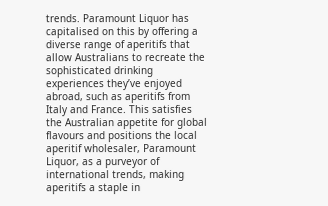trends. Paramount Liquor has capitalised on this by offering a diverse range of aperitifs that allow Australians to recreate the sophisticated drinking experiences they’ve enjoyed abroad, such as aperitifs from Italy and France. This satisfies the Australian appetite for global flavours and positions the local aperitif wholesaler, Paramount Liquor, as a purveyor of international trends, making aperitifs a staple in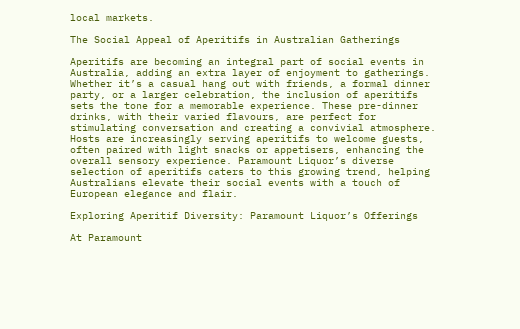local markets.

The Social Appeal of Aperitifs in Australian Gatherings

Aperitifs are becoming an integral part of social events in Australia, adding an extra layer of enjoyment to gatherings. Whether it’s a casual hang out with friends, a formal dinner party, or a larger celebration, the inclusion of aperitifs sets the tone for a memorable experience. These pre-dinner drinks, with their varied flavours, are perfect for stimulating conversation and creating a convivial atmosphere. Hosts are increasingly serving aperitifs to welcome guests, often paired with light snacks or appetisers, enhancing the overall sensory experience. Paramount Liquor’s diverse selection of aperitifs caters to this growing trend, helping Australians elevate their social events with a touch of European elegance and flair.

Exploring Aperitif Diversity: Paramount Liquor’s Offerings

At Paramount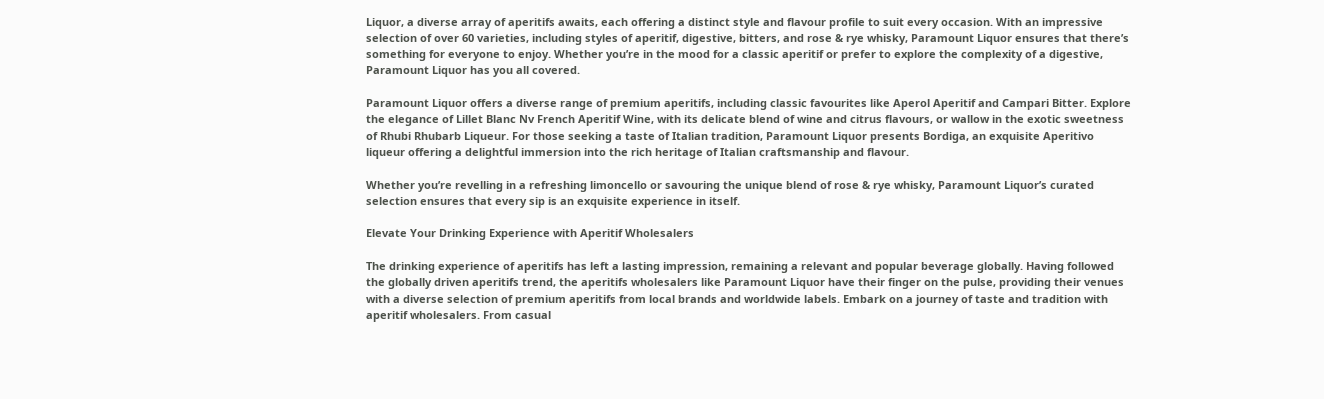Liquor, a diverse array of aperitifs awaits, each offering a distinct style and flavour profile to suit every occasion. With an impressive selection of over 60 varieties, including styles of aperitif, digestive, bitters, and rose & rye whisky, Paramount Liquor ensures that there’s something for everyone to enjoy. Whether you’re in the mood for a classic aperitif or prefer to explore the complexity of a digestive, Paramount Liquor has you all covered.

Paramount Liquor offers a diverse range of premium aperitifs, including classic favourites like Aperol Aperitif and Campari Bitter. Explore the elegance of Lillet Blanc Nv French Aperitif Wine, with its delicate blend of wine and citrus flavours, or wallow in the exotic sweetness of Rhubi Rhubarb Liqueur. For those seeking a taste of Italian tradition, Paramount Liquor presents Bordiga, an exquisite Aperitivo liqueur offering a delightful immersion into the rich heritage of Italian craftsmanship and flavour.

Whether you’re revelling in a refreshing limoncello or savouring the unique blend of rose & rye whisky, Paramount Liquor’s curated selection ensures that every sip is an exquisite experience in itself.

Elevate Your Drinking Experience with Aperitif Wholesalers

The drinking experience of aperitifs has left a lasting impression, remaining a relevant and popular beverage globally. Having followed the globally driven aperitifs trend, the aperitifs wholesalers like Paramount Liquor have their finger on the pulse, providing their venues with a diverse selection of premium aperitifs from local brands and worldwide labels. Embark on a journey of taste and tradition with aperitif wholesalers. From casual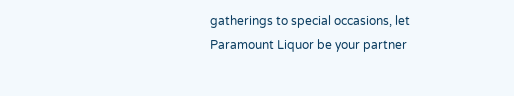gatherings to special occasions, let Paramount Liquor be your partner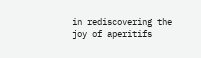in rediscovering the joy of aperitifs